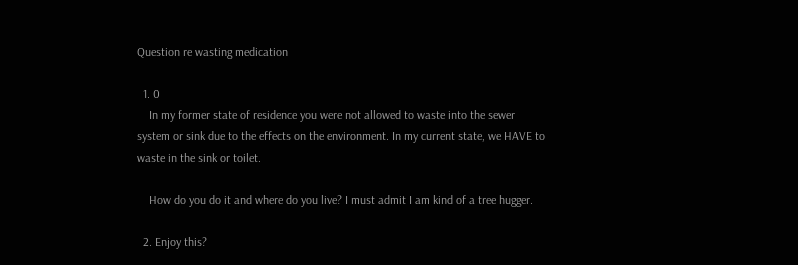Question re wasting medication

  1. 0
    In my former state of residence you were not allowed to waste into the sewer system or sink due to the effects on the environment. In my current state, we HAVE to waste in the sink or toilet.

    How do you do it and where do you live? I must admit I am kind of a tree hugger.

  2. Enjoy this?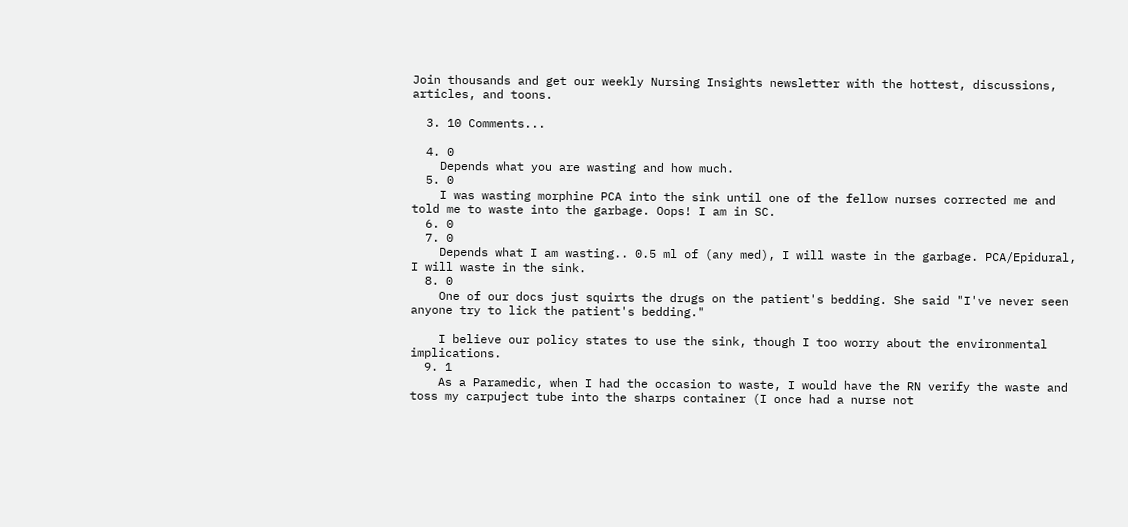Join thousands and get our weekly Nursing Insights newsletter with the hottest, discussions, articles, and toons.

  3. 10 Comments...

  4. 0
    Depends what you are wasting and how much.
  5. 0
    I was wasting morphine PCA into the sink until one of the fellow nurses corrected me and told me to waste into the garbage. Oops! I am in SC.
  6. 0
  7. 0
    Depends what I am wasting.. 0.5 ml of (any med), I will waste in the garbage. PCA/Epidural, I will waste in the sink.
  8. 0
    One of our docs just squirts the drugs on the patient's bedding. She said "I've never seen anyone try to lick the patient's bedding."

    I believe our policy states to use the sink, though I too worry about the environmental implications.
  9. 1
    As a Paramedic, when I had the occasion to waste, I would have the RN verify the waste and toss my carpuject tube into the sharps container (I once had a nurse not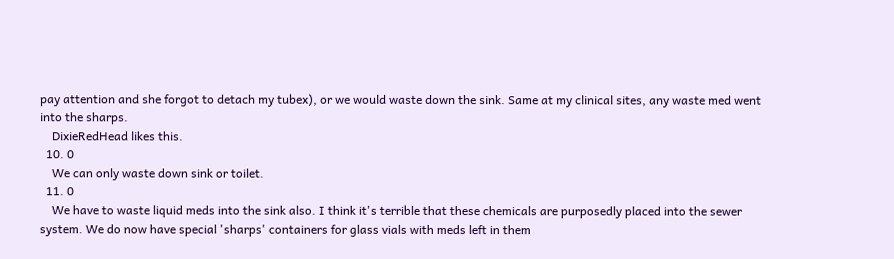pay attention and she forgot to detach my tubex), or we would waste down the sink. Same at my clinical sites, any waste med went into the sharps.
    DixieRedHead likes this.
  10. 0
    We can only waste down sink or toilet.
  11. 0
    We have to waste liquid meds into the sink also. I think it's terrible that these chemicals are purposedly placed into the sewer system. We do now have special 'sharps' containers for glass vials with meds left in them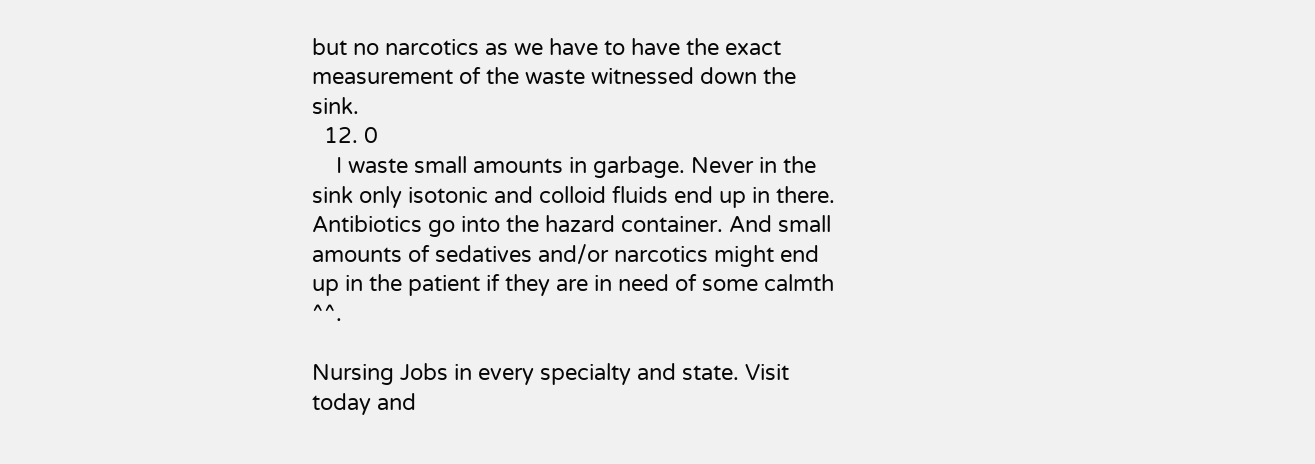but no narcotics as we have to have the exact measurement of the waste witnessed down the sink.
  12. 0
    I waste small amounts in garbage. Never in the sink only isotonic and colloid fluids end up in there. Antibiotics go into the hazard container. And small amounts of sedatives and/or narcotics might end up in the patient if they are in need of some calmth ^^.

Nursing Jobs in every specialty and state. Visit today and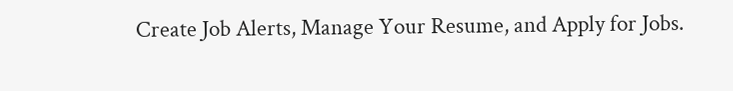Create Job Alerts, Manage Your Resume, and Apply for Jobs.